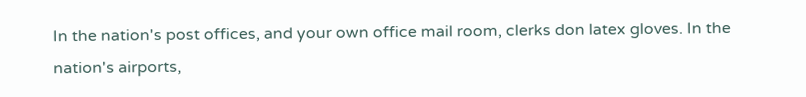In the nation's post offices, and your own office mail room, clerks don latex gloves. In the nation's airports,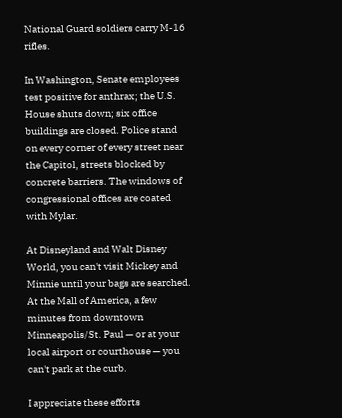National Guard soldiers carry M-16 rifles.

In Washington, Senate employees test positive for anthrax; the U.S. House shuts down; six office buildings are closed. Police stand on every corner of every street near the Capitol, streets blocked by concrete barriers. The windows of congressional offices are coated with Mylar.

At Disneyland and Walt Disney World, you can't visit Mickey and Minnie until your bags are searched. At the Mall of America, a few minutes from downtown Minneapolis/St. Paul — or at your local airport or courthouse — you can't park at the curb.

I appreciate these efforts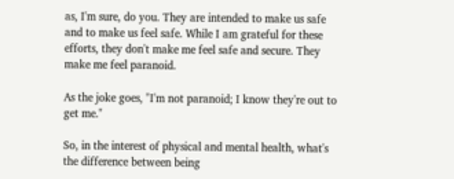as, I'm sure, do you. They are intended to make us safe and to make us feel safe. While I am grateful for these efforts, they don't make me feel safe and secure. They make me feel paranoid.

As the joke goes, "I'm not paranoid; I know they're out to get me."

So, in the interest of physical and mental health, what's the difference between being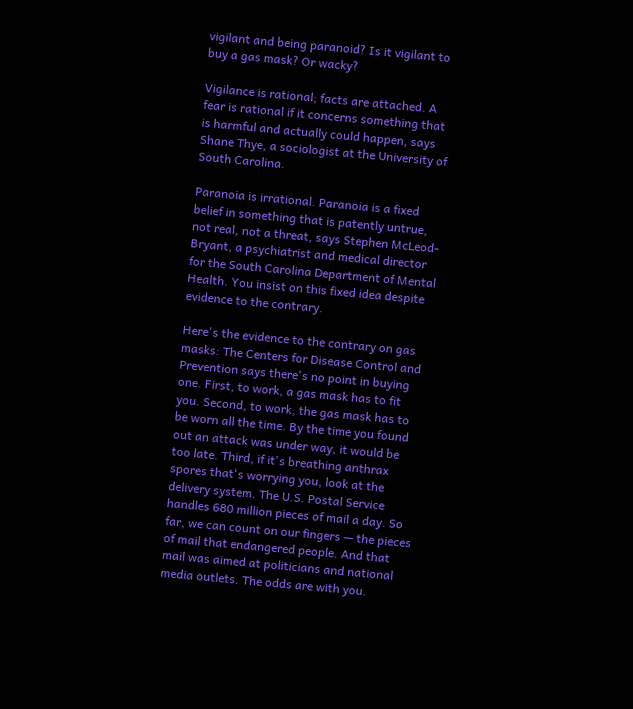vigilant and being paranoid? Is it vigilant to buy a gas mask? Or wacky?

Vigilance is rational; facts are attached. A fear is rational if it concerns something that is harmful and actually could happen, says Shane Thye, a sociologist at the University of South Carolina.

Paranoia is irrational. Paranoia is a fixed belief in something that is patently untrue, not real, not a threat, says Stephen McLeod-Bryant, a psychiatrist and medical director for the South Carolina Department of Mental Health. You insist on this fixed idea despite evidence to the contrary.

Here's the evidence to the contrary on gas masks: The Centers for Disease Control and Prevention says there's no point in buying one. First, to work, a gas mask has to fit you. Second, to work, the gas mask has to be worn all the time. By the time you found out an attack was under way, it would be too late. Third, if it's breathing anthrax spores that's worrying you, look at the delivery system. The U.S. Postal Service handles 680 million pieces of mail a day. So far, we can count on our fingers — the pieces of mail that endangered people. And that mail was aimed at politicians and national media outlets. The odds are with you.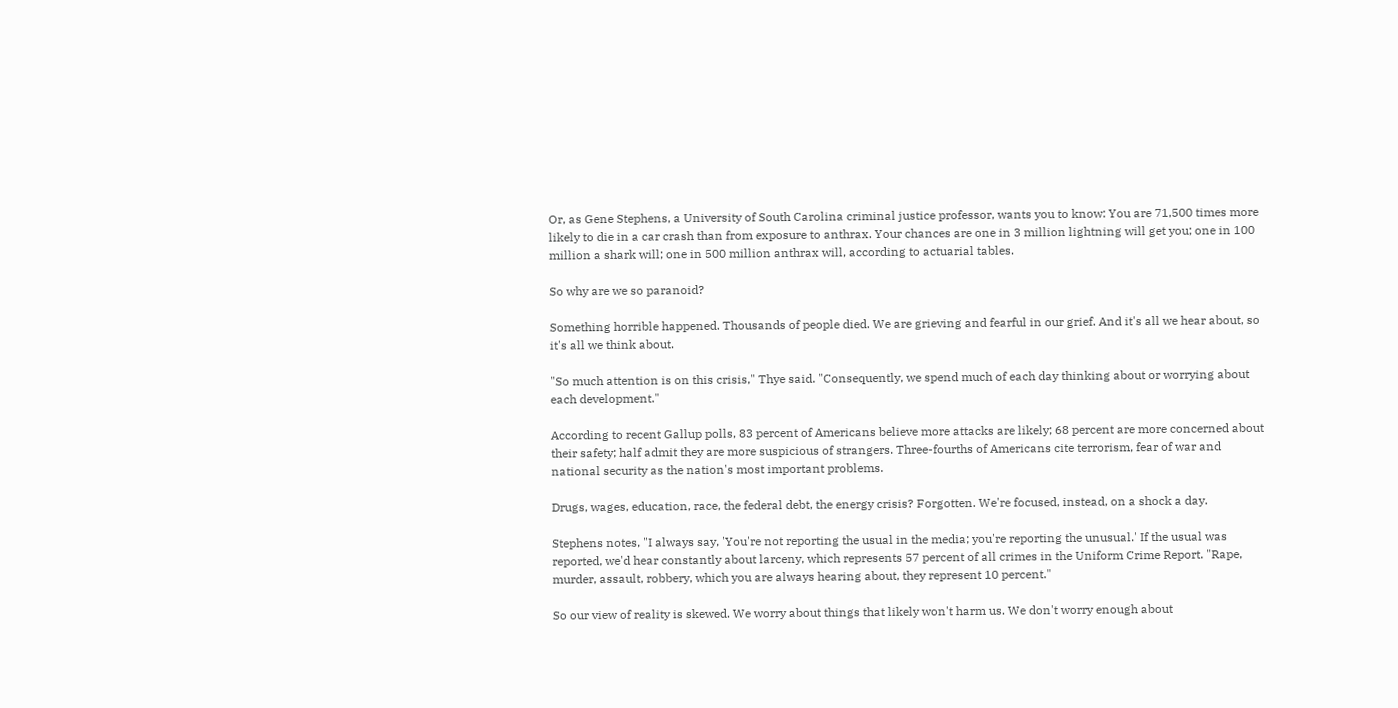Or, as Gene Stephens, a University of South Carolina criminal justice professor, wants you to know: You are 71,500 times more likely to die in a car crash than from exposure to anthrax. Your chances are one in 3 million lightning will get you; one in 100 million a shark will; one in 500 million anthrax will, according to actuarial tables.

So why are we so paranoid?

Something horrible happened. Thousands of people died. We are grieving and fearful in our grief. And it's all we hear about, so it's all we think about.

"So much attention is on this crisis," Thye said. "Consequently, we spend much of each day thinking about or worrying about each development."

According to recent Gallup polls, 83 percent of Americans believe more attacks are likely; 68 percent are more concerned about their safety; half admit they are more suspicious of strangers. Three-fourths of Americans cite terrorism, fear of war and national security as the nation's most important problems.

Drugs, wages, education, race, the federal debt, the energy crisis? Forgotten. We're focused, instead, on a shock a day.

Stephens notes, "I always say, 'You're not reporting the usual in the media; you're reporting the unusual.' If the usual was reported, we'd hear constantly about larceny, which represents 57 percent of all crimes in the Uniform Crime Report. "Rape, murder, assault, robbery, which you are always hearing about, they represent 10 percent."

So our view of reality is skewed. We worry about things that likely won't harm us. We don't worry enough about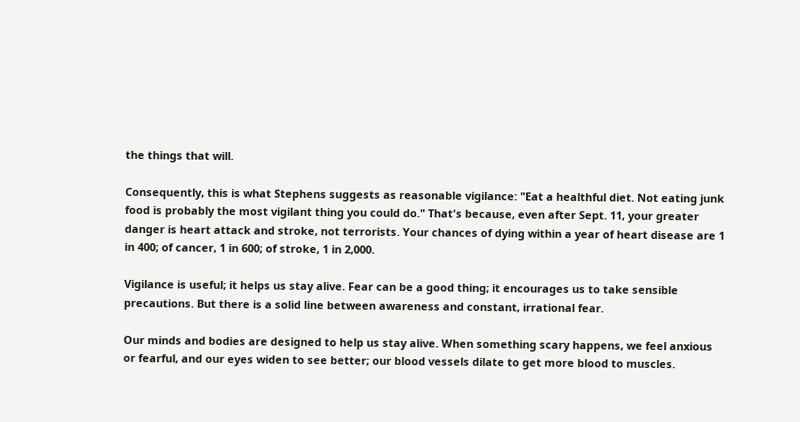the things that will.

Consequently, this is what Stephens suggests as reasonable vigilance: "Eat a healthful diet. Not eating junk food is probably the most vigilant thing you could do." That's because, even after Sept. 11, your greater danger is heart attack and stroke, not terrorists. Your chances of dying within a year of heart disease are 1 in 400; of cancer, 1 in 600; of stroke, 1 in 2,000.

Vigilance is useful; it helps us stay alive. Fear can be a good thing; it encourages us to take sensible precautions. But there is a solid line between awareness and constant, irrational fear.

Our minds and bodies are designed to help us stay alive. When something scary happens, we feel anxious or fearful, and our eyes widen to see better; our blood vessels dilate to get more blood to muscles.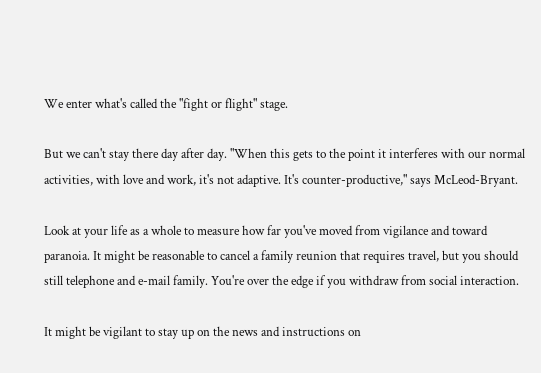We enter what's called the "fight or flight" stage.

But we can't stay there day after day. "When this gets to the point it interferes with our normal activities, with love and work, it's not adaptive. It's counter-productive," says McLeod-Bryant.

Look at your life as a whole to measure how far you've moved from vigilance and toward paranoia. It might be reasonable to cancel a family reunion that requires travel, but you should still telephone and e-mail family. You're over the edge if you withdraw from social interaction.

It might be vigilant to stay up on the news and instructions on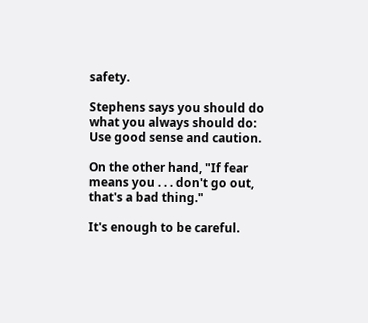safety.

Stephens says you should do what you always should do: Use good sense and caution.

On the other hand, "If fear means you . . . don't go out, that's a bad thing."

It's enough to be careful.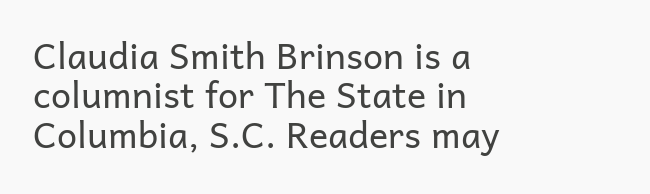Claudia Smith Brinson is a columnist for The State in Columbia, S.C. Readers may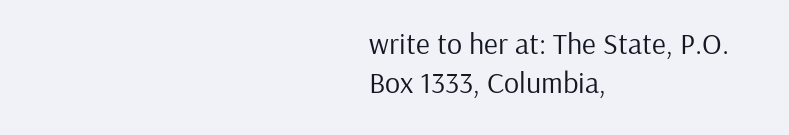write to her at: The State, P.O. Box 1333, Columbia,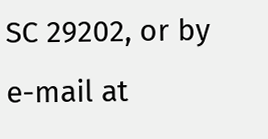SC 29202, or by e-mail at